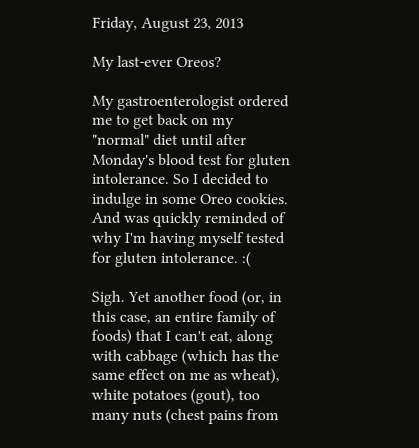Friday, August 23, 2013

My last-ever Oreos?

My gastroenterologist ordered me to get back on my "normal" diet until after Monday's blood test for gluten intolerance. So I decided to indulge in some Oreo cookies. And was quickly reminded of why I'm having myself tested for gluten intolerance. :(

Sigh. Yet another food (or, in this case, an entire family of foods) that I can't eat, along with cabbage (which has the same effect on me as wheat), white potatoes (gout), too many nuts (chest pains from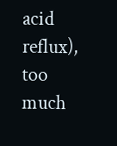acid reflux), too much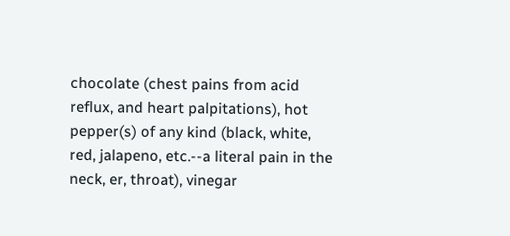chocolate (chest pains from acid reflux, and heart palpitations), hot pepper(s) of any kind (black, white, red, jalapeno, etc.--a literal pain in the neck, er, throat), vinegar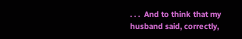. . .  And to think that my husband said, correctly,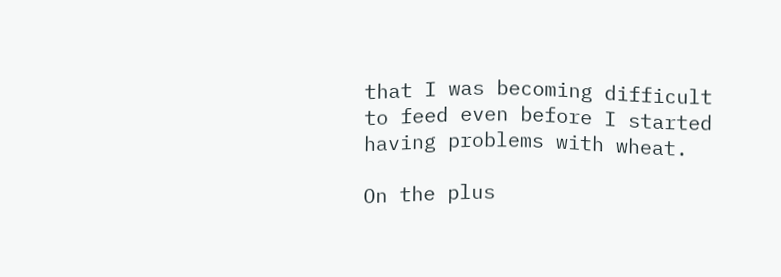that I was becoming difficult to feed even before I started having problems with wheat.

On the plus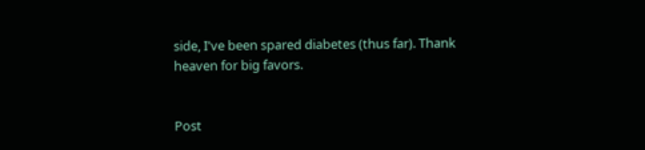side, I've been spared diabetes (thus far). Thank heaven for big favors.


Post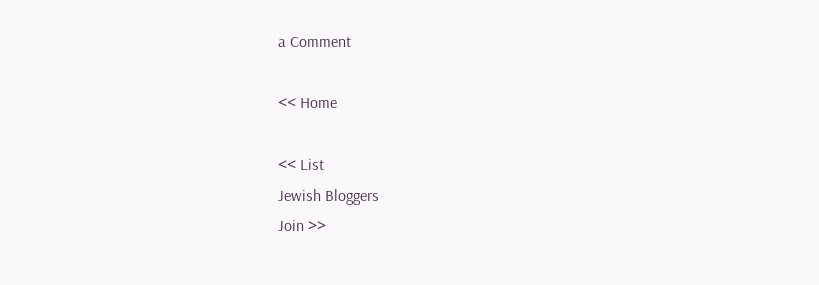a Comment

<< Home

<< List
Jewish Bloggers
Join >>